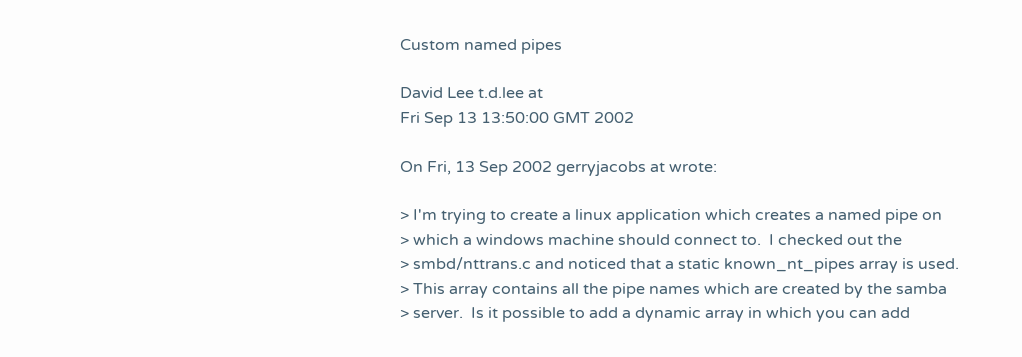Custom named pipes

David Lee t.d.lee at
Fri Sep 13 13:50:00 GMT 2002

On Fri, 13 Sep 2002 gerryjacobs at wrote:

> I'm trying to create a linux application which creates a named pipe on
> which a windows machine should connect to.  I checked out the
> smbd/nttrans.c and noticed that a static known_nt_pipes array is used.
> This array contains all the pipe names which are created by the samba
> server.  Is it possible to add a dynamic array in which you can add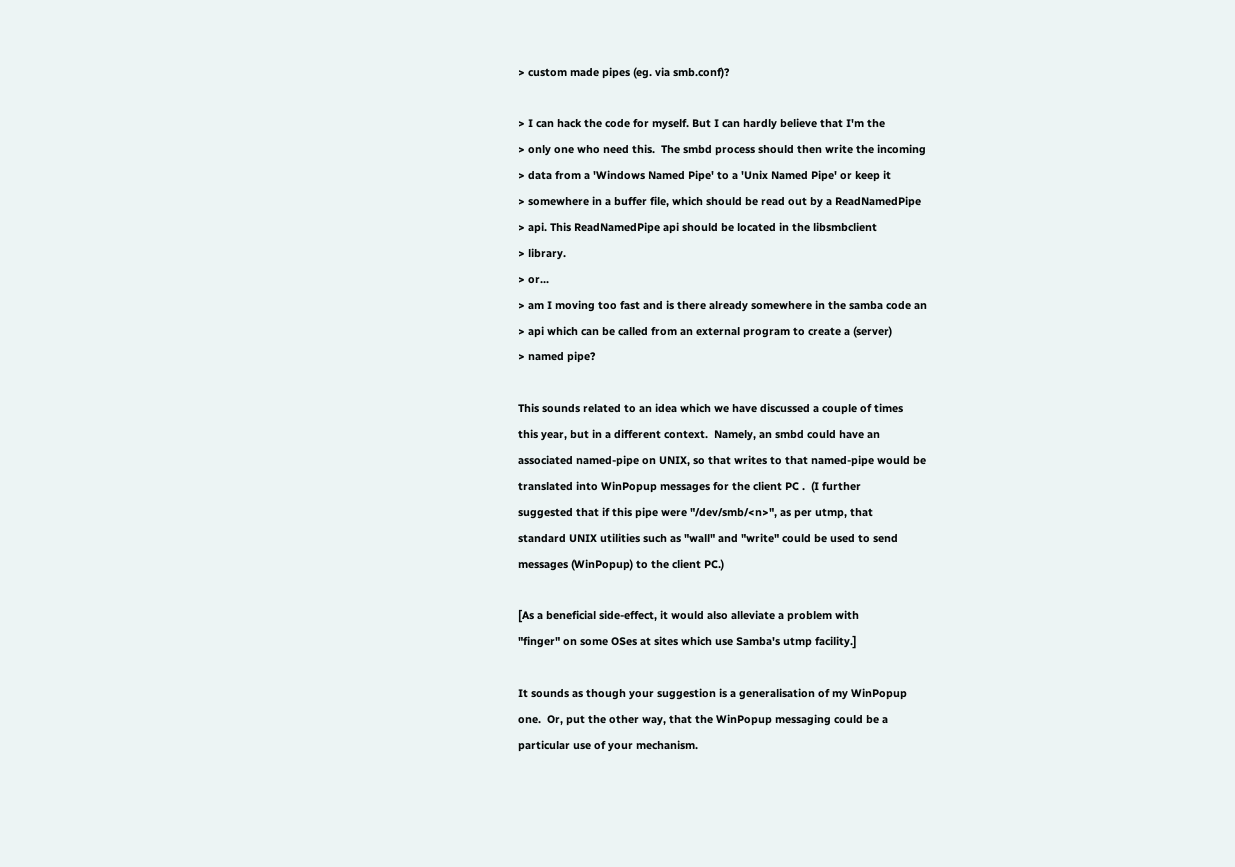> custom made pipes (eg. via smb.conf)?

> I can hack the code for myself. But I can hardly believe that I'm the
> only one who need this.  The smbd process should then write the incoming
> data from a 'Windows Named Pipe' to a 'Unix Named Pipe' or keep it
> somewhere in a buffer file, which should be read out by a ReadNamedPipe
> api. This ReadNamedPipe api should be located in the libsmbclient
> library.
> or...
> am I moving too fast and is there already somewhere in the samba code an
> api which can be called from an external program to create a (server)
> named pipe?

This sounds related to an idea which we have discussed a couple of times
this year, but in a different context.  Namely, an smbd could have an
associated named-pipe on UNIX, so that writes to that named-pipe would be
translated into WinPopup messages for the client PC .  (I further
suggested that if this pipe were "/dev/smb/<n>", as per utmp, that
standard UNIX utilities such as "wall" and "write" could be used to send
messages (WinPopup) to the client PC.)

[As a beneficial side-effect, it would also alleviate a problem with
"finger" on some OSes at sites which use Samba's utmp facility.]

It sounds as though your suggestion is a generalisation of my WinPopup
one.  Or, put the other way, that the WinPopup messaging could be a
particular use of your mechanism.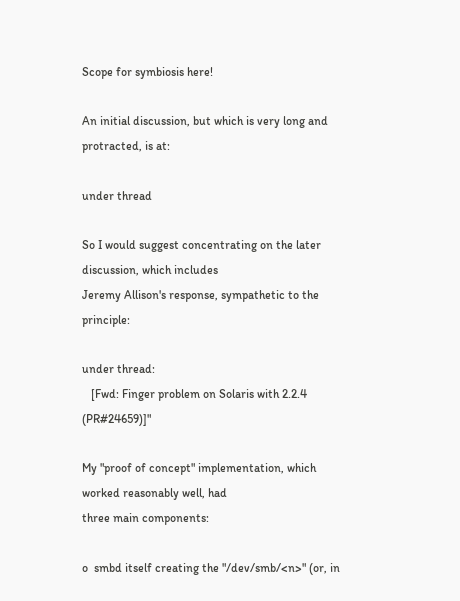Scope for symbiosis here!

An initial discussion, but which is very long and protracted, is at:

under thread

So I would suggest concentrating on the later discussion, which includes
Jeremy Allison's response, sympathetic to the principle:

under thread:
   [Fwd: Finger problem on Solaris with 2.2.4 (PR#24659)]"

My "proof of concept" implementation, which worked reasonably well, had
three main components:

o  smbd itself creating the "/dev/smb/<n>" (or, in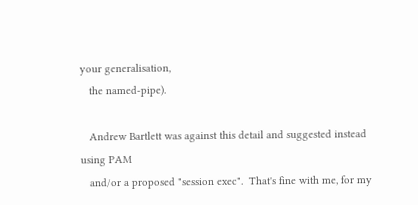your generalisation,
   the named-pipe).

   Andrew Bartlett was against this detail and suggested instead using PAM
   and/or a proposed "session exec".  That's fine with me, for my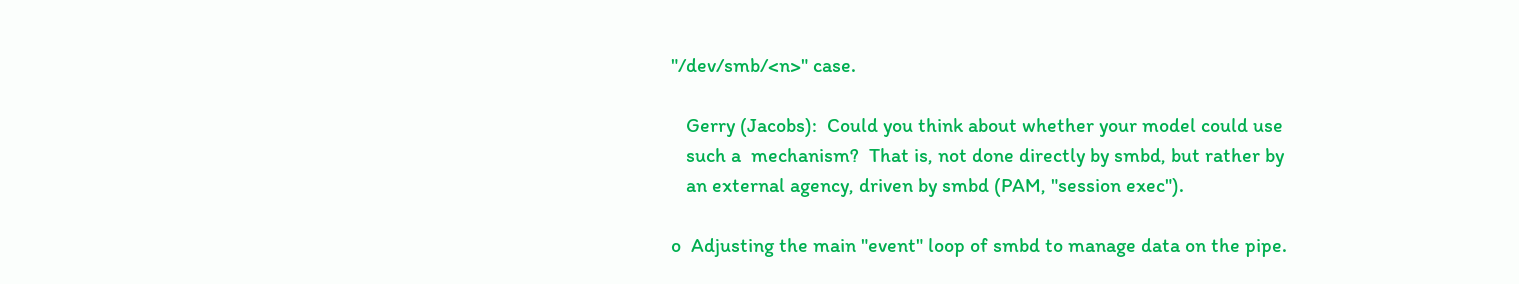"/dev/smb/<n>" case.

   Gerry (Jacobs):  Could you think about whether your model could use
   such a  mechanism?  That is, not done directly by smbd, but rather by
   an external agency, driven by smbd (PAM, "session exec").

o  Adjusting the main "event" loop of smbd to manage data on the pipe.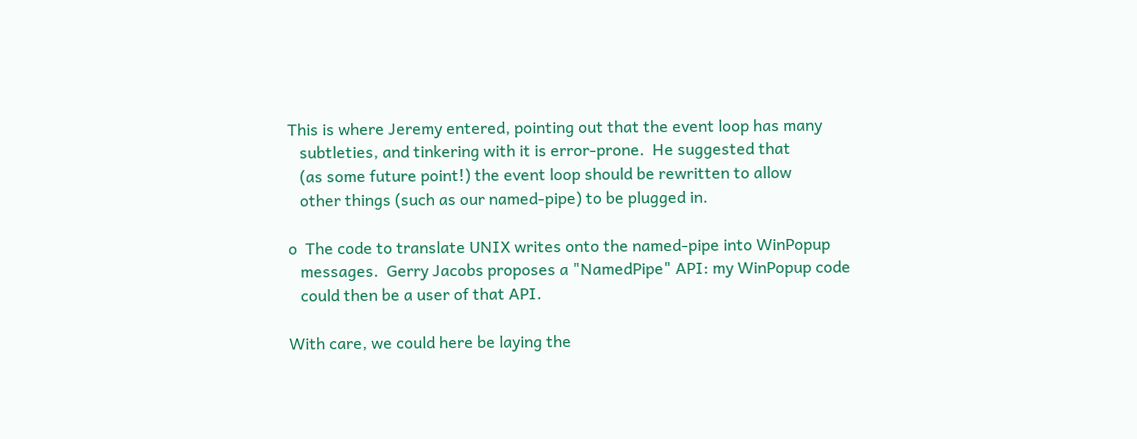This is where Jeremy entered, pointing out that the event loop has many
   subtleties, and tinkering with it is error-prone.  He suggested that
   (as some future point!) the event loop should be rewritten to allow
   other things (such as our named-pipe) to be plugged in.

o  The code to translate UNIX writes onto the named-pipe into WinPopup
   messages.  Gerry Jacobs proposes a "NamedPipe" API: my WinPopup code
   could then be a user of that API.

With care, we could here be laying the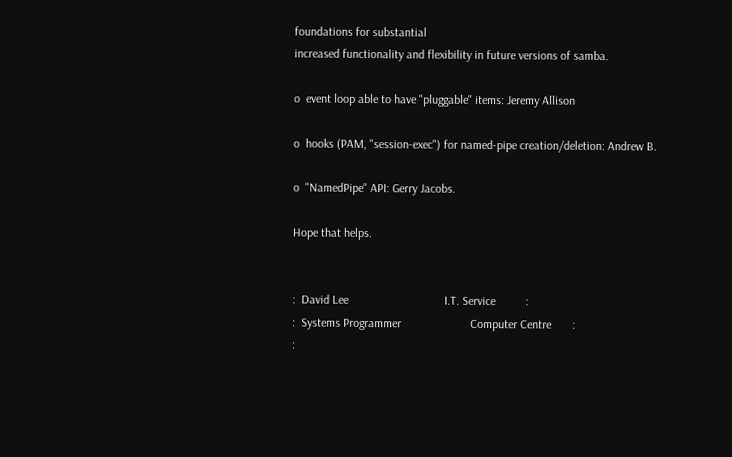foundations for substantial
increased functionality and flexibility in future versions of samba.

o  event loop able to have "pluggable" items: Jeremy Allison

o  hooks (PAM, "session-exec") for named-pipe creation/deletion: Andrew B.

o  "NamedPipe" API: Gerry Jacobs.

Hope that helps.


:  David Lee                                I.T. Service          :
:  Systems Programmer                       Computer Centre       :
: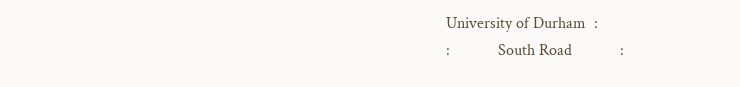University of Durham  :
:            South Road            :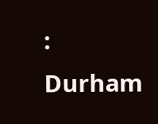:                                           Durham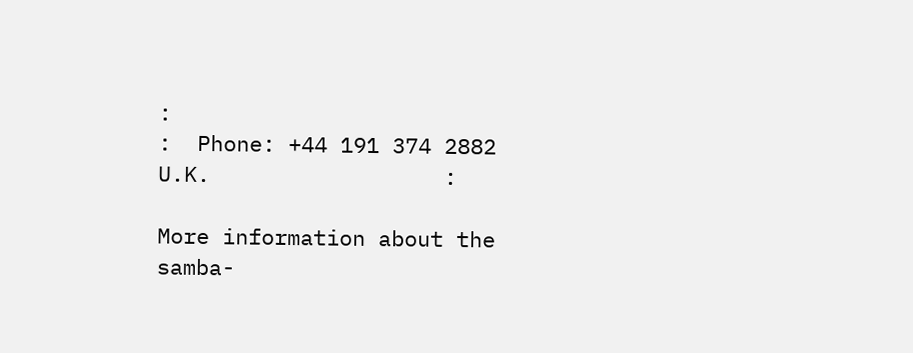:
:  Phone: +44 191 374 2882                  U.K.                  :

More information about the samba-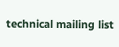technical mailing list